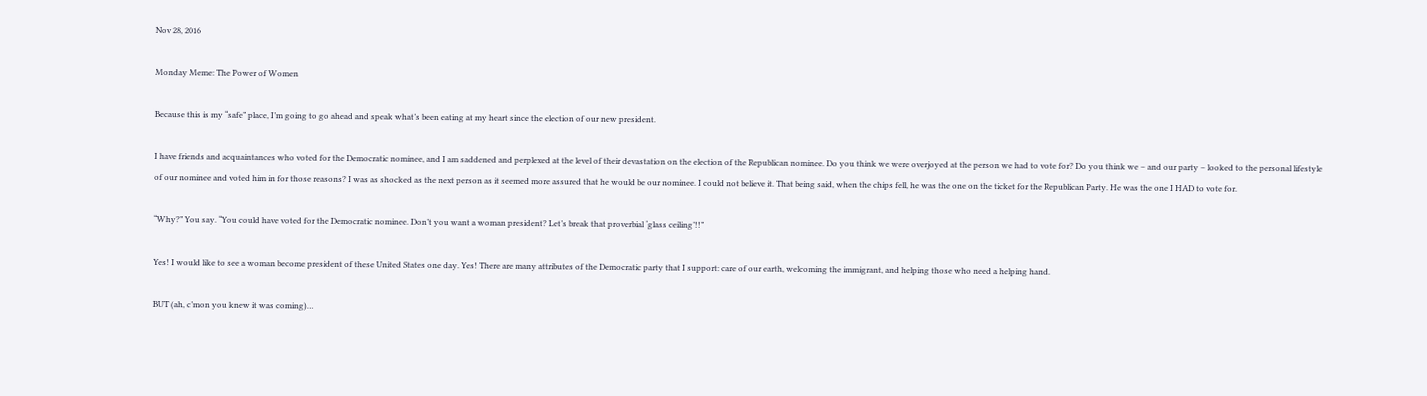Nov 28, 2016

Monday Meme: The Power of Women

Because this is my “safe” place, I’m going to go ahead and speak what’s been eating at my heart since the election of our new president.

I have friends and acquaintances who voted for the Democratic nominee, and I am saddened and perplexed at the level of their devastation on the election of the Republican nominee. Do you think we were overjoyed at the person we had to vote for? Do you think we – and our party – looked to the personal lifestyle of our nominee and voted him in for those reasons? I was as shocked as the next person as it seemed more assured that he would be our nominee. I could not believe it. That being said, when the chips fell, he was the one on the ticket for the Republican Party. He was the one I HAD to vote for.

“Why?” You say. “You could have voted for the Democratic nominee. Don’t you want a woman president? Let’s break that proverbial ‘glass ceiling’!!”

Yes! I would like to see a woman become president of these United States one day. Yes! There are many attributes of the Democratic party that I support: care of our earth, welcoming the immigrant, and helping those who need a helping hand.

BUT (ah, c’mon you knew it was coming)…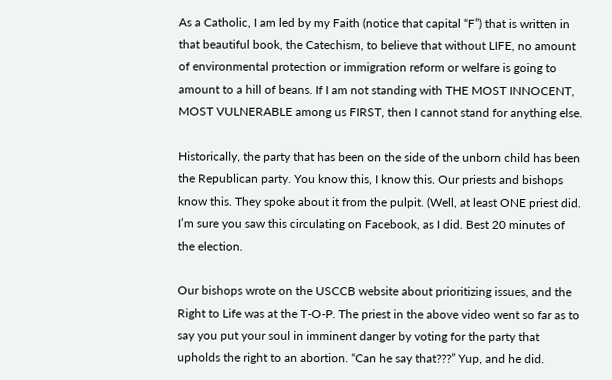As a Catholic, I am led by my Faith (notice that capital “F”) that is written in that beautiful book, the Catechism, to believe that without LIFE, no amount of environmental protection or immigration reform or welfare is going to amount to a hill of beans. If I am not standing with THE MOST INNOCENT, MOST VULNERABLE among us FIRST, then I cannot stand for anything else.

Historically, the party that has been on the side of the unborn child has been the Republican party. You know this, I know this. Our priests and bishops know this. They spoke about it from the pulpit. (Well, at least ONE priest did. I’m sure you saw this circulating on Facebook, as I did. Best 20 minutes of the election.

Our bishops wrote on the USCCB website about prioritizing issues, and the Right to Life was at the T-O-P. The priest in the above video went so far as to say you put your soul in imminent danger by voting for the party that upholds the right to an abortion. “Can he say that???” Yup, and he did.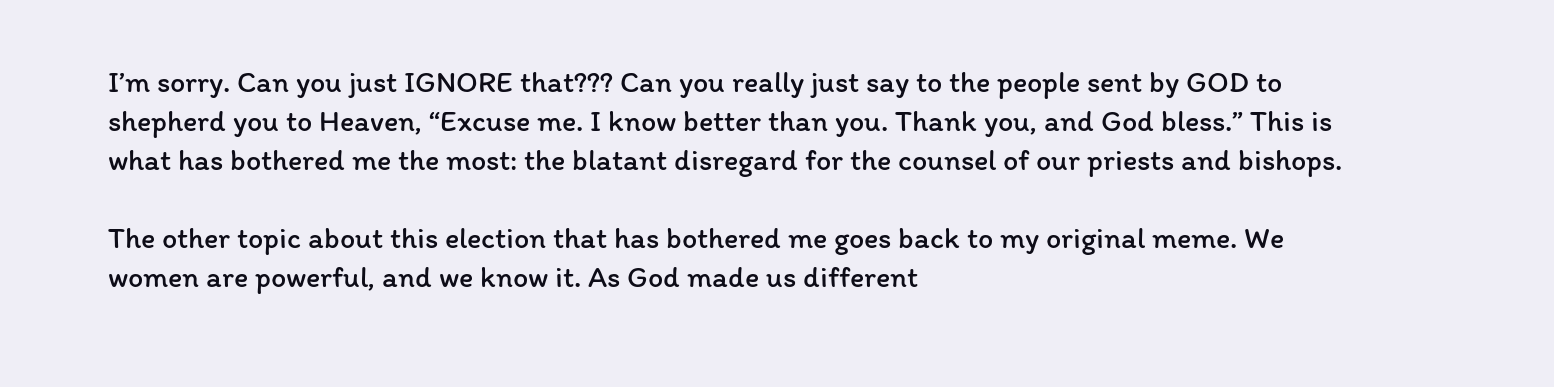I’m sorry. Can you just IGNORE that??? Can you really just say to the people sent by GOD to shepherd you to Heaven, “Excuse me. I know better than you. Thank you, and God bless.” This is what has bothered me the most: the blatant disregard for the counsel of our priests and bishops.

The other topic about this election that has bothered me goes back to my original meme. We women are powerful, and we know it. As God made us different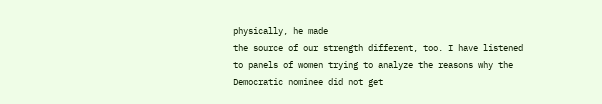physically, he made
the source of our strength different, too. I have listened to panels of women trying to analyze the reasons why the Democratic nominee did not get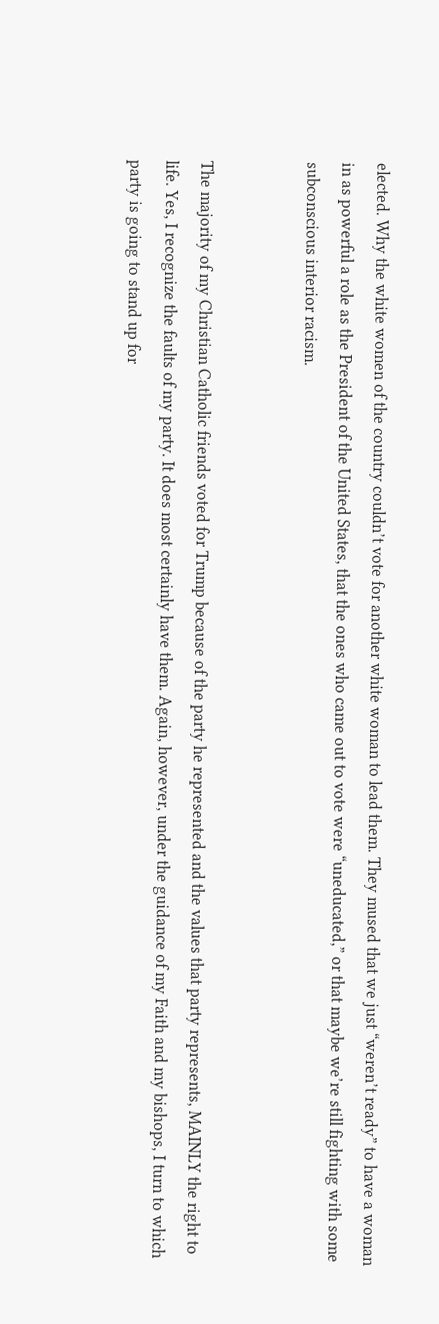elected. Why the white women of the country couldn’t vote for another white woman to lead them. They mused that we just “weren’t ready” to have a woman in as powerful a role as the President of the United States, that the ones who came out to vote were “uneducated,” or that maybe we’re still fighting with some subconscious interior racism.


The majority of my Christian Catholic friends voted for Trump because of the party he represented and the values that party represents, MAINLY the right to life. Yes, I recognize the faults of my party. It does most certainly have them. Again, however, under the guidance of my Faith and my bishops, I turn to which party is going to stand up for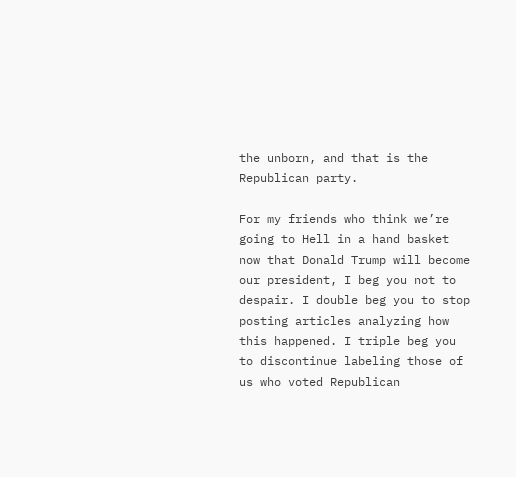the unborn, and that is the Republican party.

For my friends who think we’re going to Hell in a hand basket now that Donald Trump will become our president, I beg you not to despair. I double beg you to stop posting articles analyzing how this happened. I triple beg you to discontinue labeling those of us who voted Republican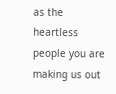as the heartless people you are making us out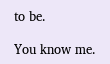to be.

You know me.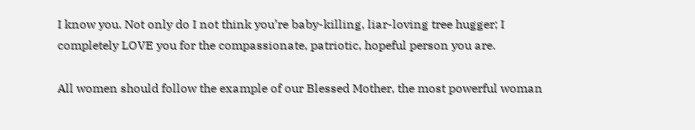I know you. Not only do I not think you’re baby-killing, liar-loving tree hugger; I completely LOVE you for the compassionate, patriotic, hopeful person you are.

All women should follow the example of our Blessed Mother, the most powerful woman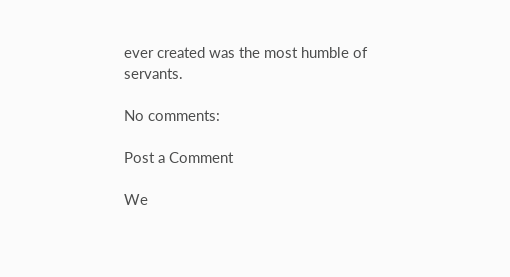ever created was the most humble of servants.

No comments:

Post a Comment

We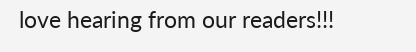love hearing from our readers!!!